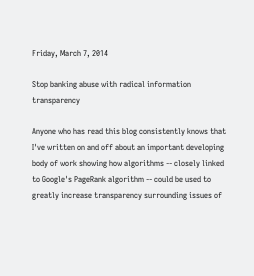Friday, March 7, 2014

Stop banking abuse with radical information transparency

Anyone who has read this blog consistently knows that I've written on and off about an important developing body of work showing how algorithms -- closely linked to Google's PageRank algorithm -- could be used to greatly increase transparency surrounding issues of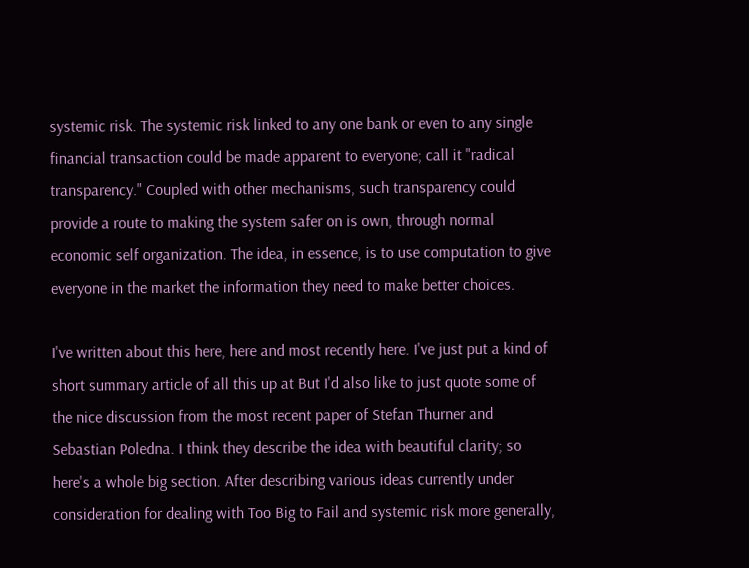systemic risk. The systemic risk linked to any one bank or even to any single financial transaction could be made apparent to everyone; call it "radical transparency." Coupled with other mechanisms, such transparency could provide a route to making the system safer on is own, through normal economic self organization. The idea, in essence, is to use computation to give everyone in the market the information they need to make better choices.

I've written about this here, here and most recently here. I've just put a kind of short summary article of all this up at But I'd also like to just quote some of the nice discussion from the most recent paper of Stefan Thurner and Sebastian Poledna. I think they describe the idea with beautiful clarity; so here's a whole big section. After describing various ideas currently under consideration for dealing with Too Big to Fail and systemic risk more generally,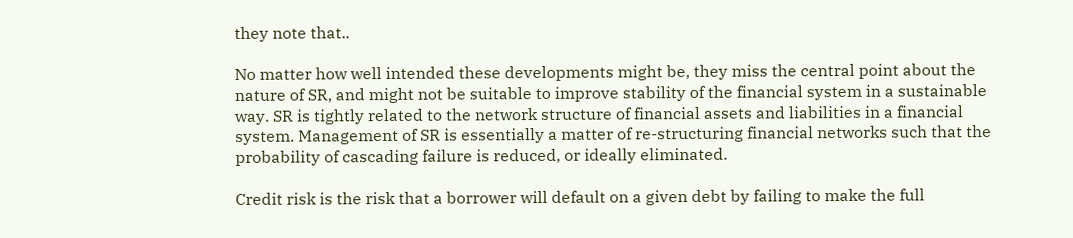they note that..

No matter how well intended these developments might be, they miss the central point about the nature of SR, and might not be suitable to improve stability of the financial system in a sustainable way. SR is tightly related to the network structure of financial assets and liabilities in a financial system. Management of SR is essentially a matter of re-structuring financial networks such that the probability of cascading failure is reduced, or ideally eliminated.

Credit risk is the risk that a borrower will default on a given debt by failing to make the full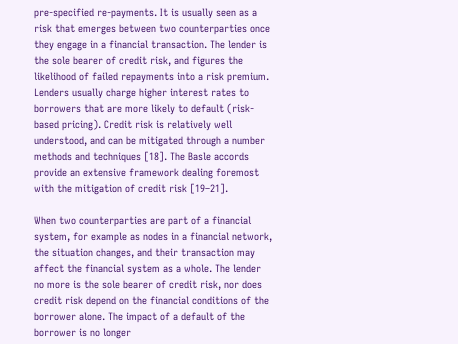pre-specified re-payments. It is usually seen as a risk that emerges between two counterparties once they engage in a financial transaction. The lender is the sole bearer of credit risk, and figures the likelihood of failed repayments into a risk premium. Lenders usually charge higher interest rates to borrowers that are more likely to default (risk-based pricing). Credit risk is relatively well understood, and can be mitigated through a number methods and techniques [18]. The Basle accords provide an extensive framework dealing foremost with the mitigation of credit risk [19–21].

When two counterparties are part of a financial system, for example as nodes in a financial network, the situation changes, and their transaction may affect the financial system as a whole. The lender no more is the sole bearer of credit risk, nor does credit risk depend on the financial conditions of the borrower alone. The impact of a default of the borrower is no longer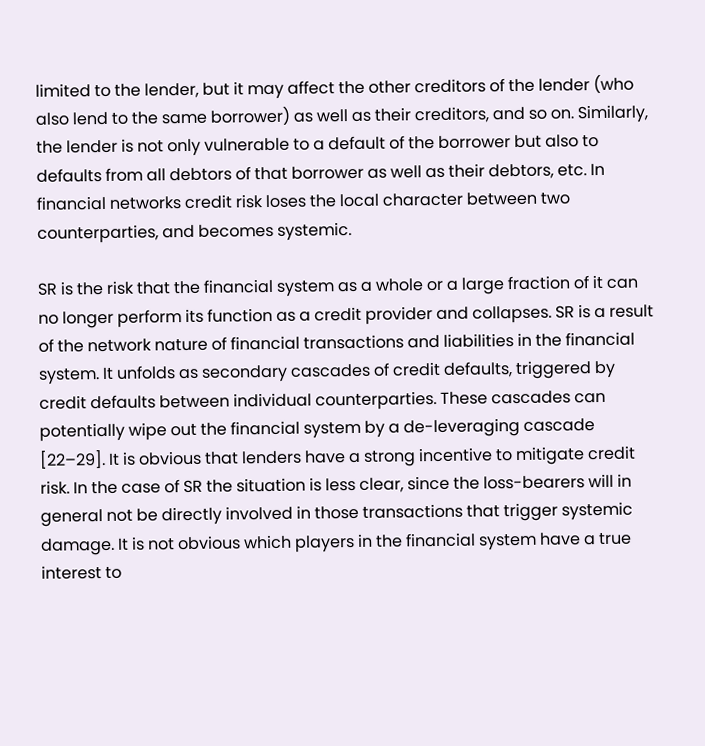limited to the lender, but it may affect the other creditors of the lender (who also lend to the same borrower) as well as their creditors, and so on. Similarly, the lender is not only vulnerable to a default of the borrower but also to defaults from all debtors of that borrower as well as their debtors, etc. In financial networks credit risk loses the local character between two counterparties, and becomes systemic.

SR is the risk that the financial system as a whole or a large fraction of it can no longer perform its function as a credit provider and collapses. SR is a result of the network nature of financial transactions and liabilities in the financial system. It unfolds as secondary cascades of credit defaults, triggered by credit defaults between individual counterparties. These cascades can potentially wipe out the financial system by a de-leveraging cascade [22–29]. It is obvious that lenders have a strong incentive to mitigate credit risk. In the case of SR the situation is less clear, since the loss-bearers will in general not be directly involved in those transactions that trigger systemic damage. It is not obvious which players in the financial system have a true interest to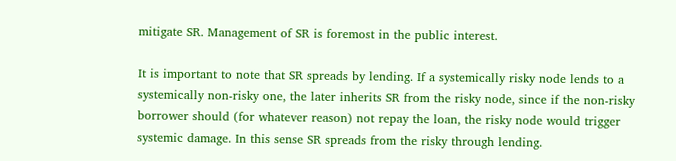mitigate SR. Management of SR is foremost in the public interest.

It is important to note that SR spreads by lending. If a systemically risky node lends to a systemically non-risky one, the later inherits SR from the risky node, since if the non-risky borrower should (for whatever reason) not repay the loan, the risky node would trigger systemic damage. In this sense SR spreads from the risky through lending.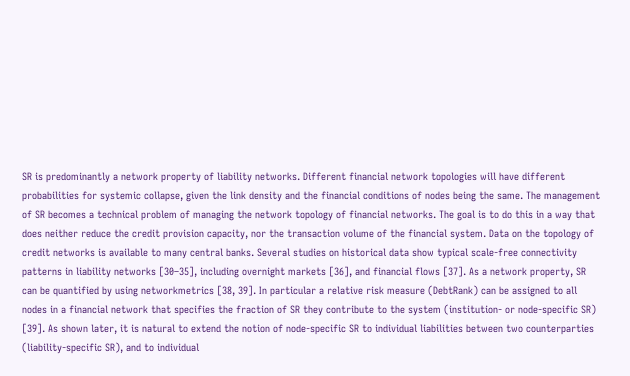SR is predominantly a network property of liability networks. Different financial network topologies will have different probabilities for systemic collapse, given the link density and the financial conditions of nodes being the same. The management of SR becomes a technical problem of managing the network topology of financial networks. The goal is to do this in a way that does neither reduce the credit provision capacity, nor the transaction volume of the financial system. Data on the topology of credit networks is available to many central banks. Several studies on historical data show typical scale-free connectivity patterns in liability networks [30–35], including overnight markets [36], and financial flows [37]. As a network property, SR can be quantified by using networkmetrics [38, 39]. In particular a relative risk measure (DebtRank) can be assigned to all nodes in a financial network that specifies the fraction of SR they contribute to the system (institution- or node-specific SR) [39]. As shown later, it is natural to extend the notion of node-specific SR to individual liabilities between two counterparties (liability-specific SR), and to individual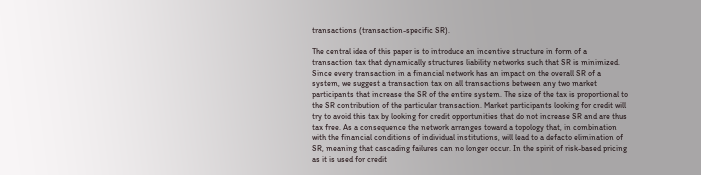transactions (transaction-specific SR).

The central idea of this paper is to introduce an incentive structure in form of a transaction tax that dynamically structures liability networks such that SR is minimized. Since every transaction in a financial network has an impact on the overall SR of a system, we suggest a transaction tax on all transactions between any two market participants that increase the SR of the entire system. The size of the tax is proportional to the SR contribution of the particular transaction. Market participants looking for credit will try to avoid this tax by looking for credit opportunities that do not increase SR and are thus tax free. As a consequence the network arranges toward a topology that, in combination with the financial conditions of individual institutions, will lead to a defacto elimination of SR, meaning that cascading failures can no longer occur. In the spirit of risk-based pricing as it is used for credit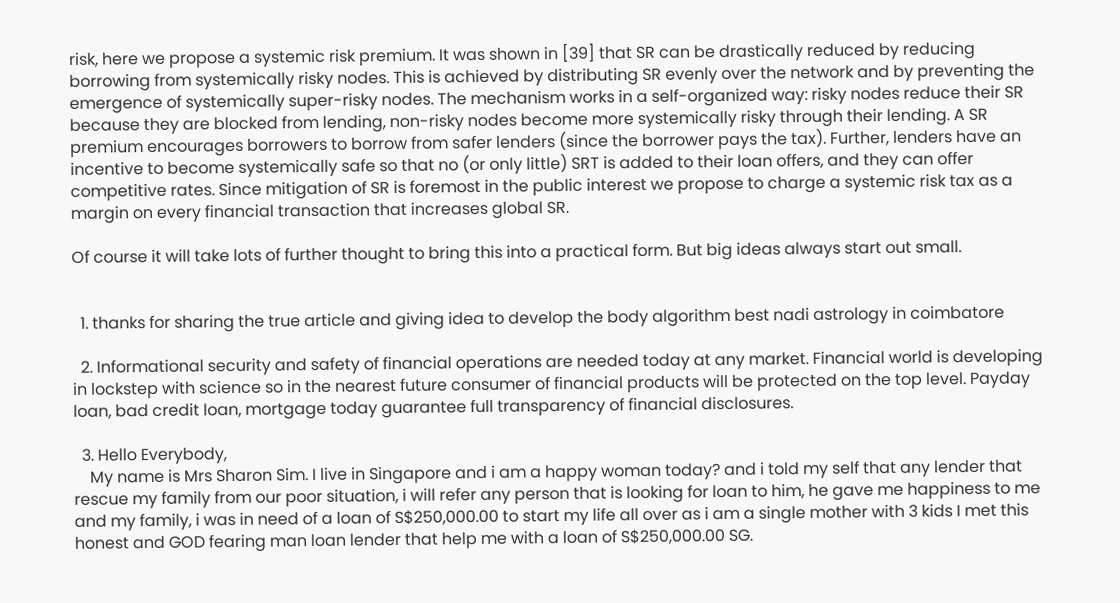risk, here we propose a systemic risk premium. It was shown in [39] that SR can be drastically reduced by reducing borrowing from systemically risky nodes. This is achieved by distributing SR evenly over the network and by preventing the emergence of systemically super-risky nodes. The mechanism works in a self-organized way: risky nodes reduce their SR because they are blocked from lending, non-risky nodes become more systemically risky through their lending. A SR premium encourages borrowers to borrow from safer lenders (since the borrower pays the tax). Further, lenders have an incentive to become systemically safe so that no (or only little) SRT is added to their loan offers, and they can offer competitive rates. Since mitigation of SR is foremost in the public interest we propose to charge a systemic risk tax as a margin on every financial transaction that increases global SR.

Of course it will take lots of further thought to bring this into a practical form. But big ideas always start out small.


  1. thanks for sharing the true article and giving idea to develop the body algorithm best nadi astrology in coimbatore

  2. Informational security and safety of financial operations are needed today at any market. Financial world is developing in lockstep with science so in the nearest future consumer of financial products will be protected on the top level. Payday loan, bad credit loan, mortgage today guarantee full transparency of financial disclosures.

  3. Hello Everybody,
    My name is Mrs Sharon Sim. I live in Singapore and i am a happy woman today? and i told my self that any lender that rescue my family from our poor situation, i will refer any person that is looking for loan to him, he gave me happiness to me and my family, i was in need of a loan of S$250,000.00 to start my life all over as i am a single mother with 3 kids I met this honest and GOD fearing man loan lender that help me with a loan of S$250,000.00 SG.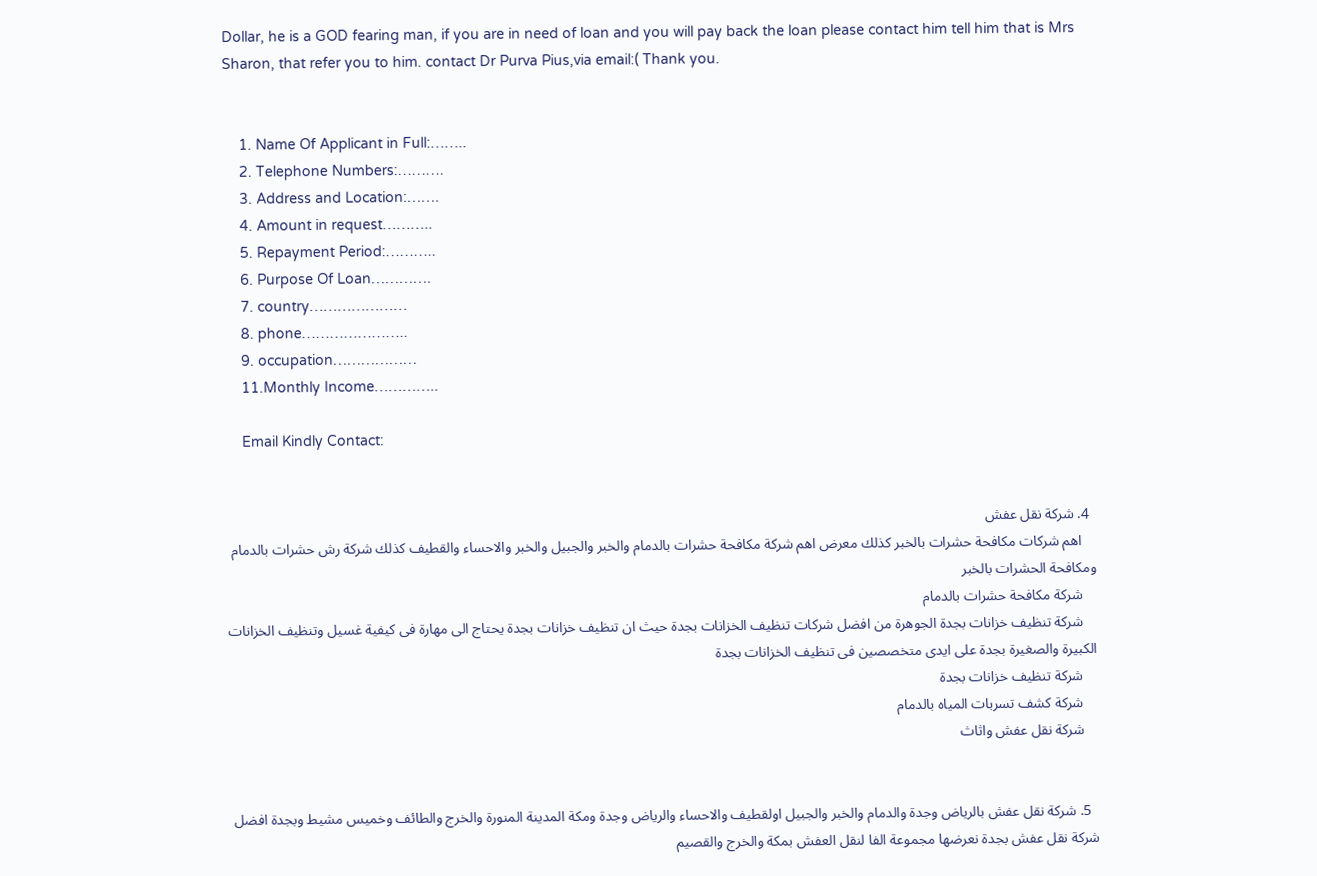Dollar, he is a GOD fearing man, if you are in need of loan and you will pay back the loan please contact him tell him that is Mrs Sharon, that refer you to him. contact Dr Purva Pius,via email:( Thank you.


    1. Name Of Applicant in Full:……..
    2. Telephone Numbers:……….
    3. Address and Location:…….
    4. Amount in request………..
    5. Repayment Period:………..
    6. Purpose Of Loan………….
    7. country…………………
    8. phone…………………..
    9. occupation………………
    11.Monthly Income…………..

    Email Kindly Contact:


  4. شركة نقل عفش
    اهم شركات مكافحة حشرات بالخبر كذلك معرض اهم شركة مكافحة حشرات بالدمام والخبر والجبيل والخبر والاحساء والقطيف كذلك شركة رش حشرات بالدمام ومكافحة الحشرات بالخبر
    شركة مكافحة حشرات بالدمام
    شركة تنظيف خزانات بجدة الجوهرة من افضل شركات تنظيف الخزانات بجدة حيث ان تنظيف خزانات بجدة يحتاج الى مهارة فى كيفية غسيل وتنظيف الخزانات الكبيرة والصغيرة بجدة على ايدى متخصصين فى تنظيف الخزانات بجدة
    شركة تنظيف خزانات بجدة
    شركة كشف تسربات المياه بالدمام
    شركة نقل عفش واثاث


  5. شركة نقل عفش بالرياض وجدة والدمام والخبر والجبيل اولقطيف والاحساء والرياض وجدة ومكة المدينة المنورة والخرج والطائف وخميس مشيط وبجدة افضل شركة نقل عفش بجدة نعرضها مجموعة الفا لنقل العفش بمكة والخرج والقصيم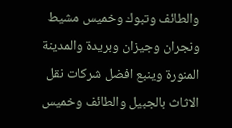والطائف وتبوك وخميس مشيط ونجران وجيزان وبريدة والمدينة المنورة وينبع افضل شركات نقل الاثاث بالجبيل والطائف وخميس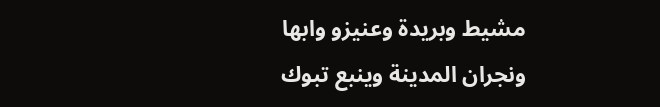مشيط وبريدة وعنيزو وابها ونجران المدينة وينبع تبوك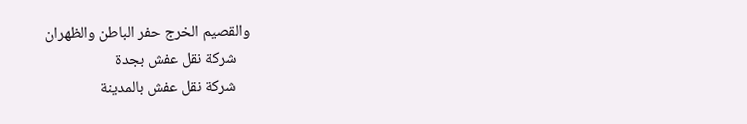والقصيم الخرج حفر الباطن والظهران
    شركة نقل عفش بجدة
    شركة نقل عفش بالمدينة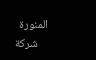المنورة
    شركة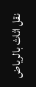نقل اثاث بالرياض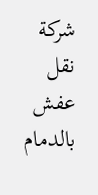شركة نقل عفش بالدمام